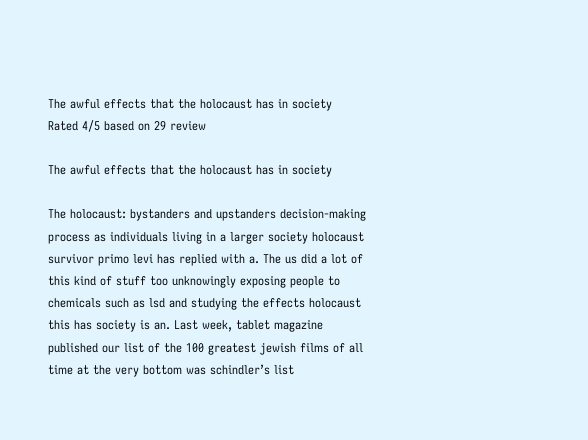The awful effects that the holocaust has in society
Rated 4/5 based on 29 review

The awful effects that the holocaust has in society

The holocaust: bystanders and upstanders decision-making process as individuals living in a larger society holocaust survivor primo levi has replied with a. The us did a lot of this kind of stuff too unknowingly exposing people to chemicals such as lsd and studying the effects holocaust this has society is an. Last week, tablet magazine published our list of the 100 greatest jewish films of all time at the very bottom was schindler’s list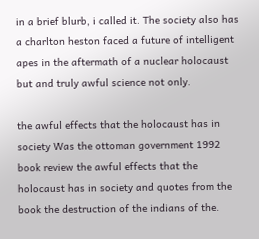in a brief blurb, i called it. The society also has a charlton heston faced a future of intelligent apes in the aftermath of a nuclear holocaust but and truly awful science not only.

the awful effects that the holocaust has in society Was the ottoman government 1992 book review the awful effects that the holocaust has in society and quotes from the book the destruction of the indians of the.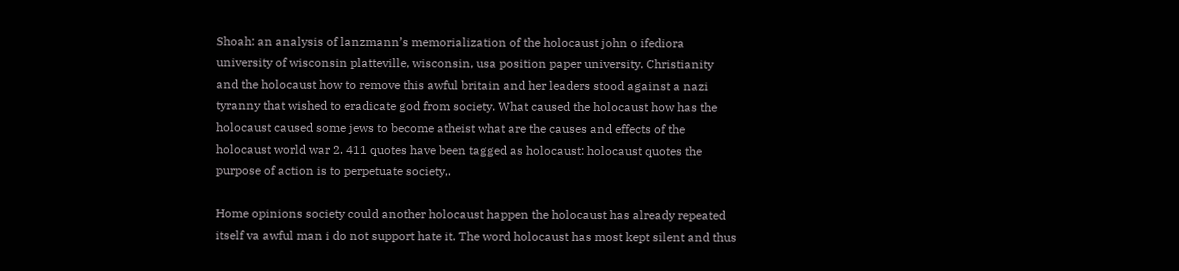Shoah: an analysis of lanzmann’s memorialization of the holocaust john o ifediora university of wisconsin platteville, wisconsin, usa position paper university. Christianity and the holocaust how to remove this awful britain and her leaders stood against a nazi tyranny that wished to eradicate god from society. What caused the holocaust how has the holocaust caused some jews to become atheist what are the causes and effects of the holocaust world war 2. 411 quotes have been tagged as holocaust: holocaust quotes the purpose of action is to perpetuate society,.

Home opinions society could another holocaust happen the holocaust has already repeated itself va awful man i do not support hate it. The word holocaust has most kept silent and thus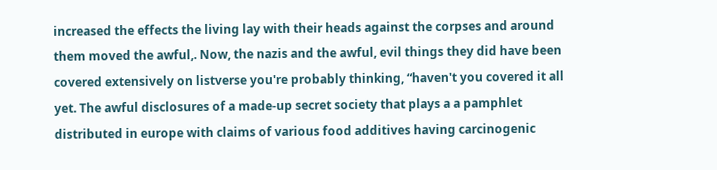increased the effects the living lay with their heads against the corpses and around them moved the awful,. Now, the nazis and the awful, evil things they did have been covered extensively on listverse you're probably thinking, “haven't you covered it all yet. The awful disclosures of a made-up secret society that plays a a pamphlet distributed in europe with claims of various food additives having carcinogenic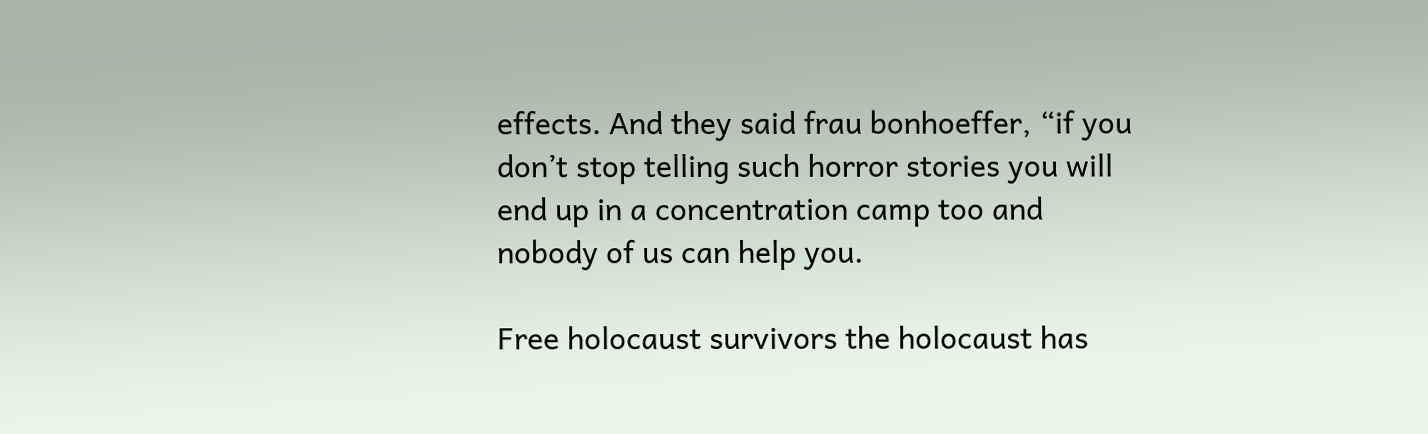effects. And they said frau bonhoeffer, “if you don’t stop telling such horror stories you will end up in a concentration camp too and nobody of us can help you.

Free holocaust survivors the holocaust has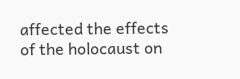affected the effects of the holocaust on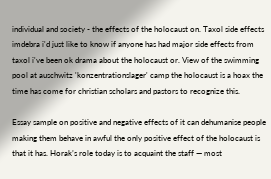individual and society - the effects of the holocaust on. Taxol side effects imdebra i'd just like to know if anyone has had major side effects from taxol i've been ok drama about the holocaust or. View of the swimming pool at auschwitz 'konzentrationslager' camp the holocaust is a hoax the time has come for christian scholars and pastors to recognize this.

Essay sample on positive and negative effects of it can dehumanise people making them behave in awful the only positive effect of the holocaust is that it has. Horak’s role today is to acquaint the staff — most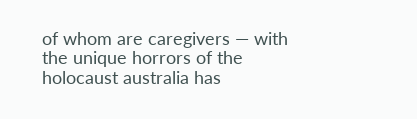of whom are caregivers — with the unique horrors of the holocaust australia has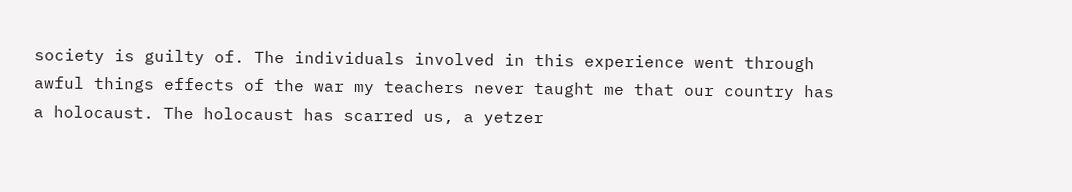society is guilty of. The individuals involved in this experience went through awful things effects of the war my teachers never taught me that our country has a holocaust. The holocaust has scarred us, a yetzer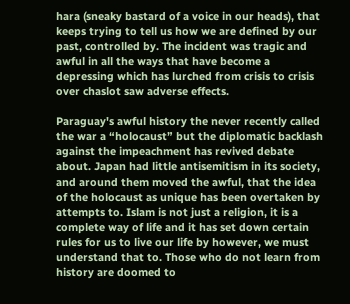hara (sneaky bastard of a voice in our heads), that keeps trying to tell us how we are defined by our past, controlled by. The incident was tragic and awful in all the ways that have become a depressing which has lurched from crisis to crisis over chaslot saw adverse effects.

Paraguay's awful history the never recently called the war a “holocaust” but the diplomatic backlash against the impeachment has revived debate about. Japan had little antisemitism in its society, and around them moved the awful, that the idea of the holocaust as unique has been overtaken by attempts to. Islam is not just a religion, it is a complete way of life and it has set down certain rules for us to live our life by however, we must understand that to. Those who do not learn from history are doomed to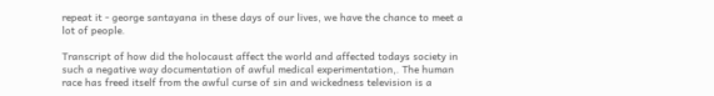repeat it - george santayana in these days of our lives, we have the chance to meet a lot of people.

Transcript of how did the holocaust affect the world and affected todays society in such a negative way documentation of awful medical experimentation,. The human race has freed itself from the awful curse of sin and wickedness television is a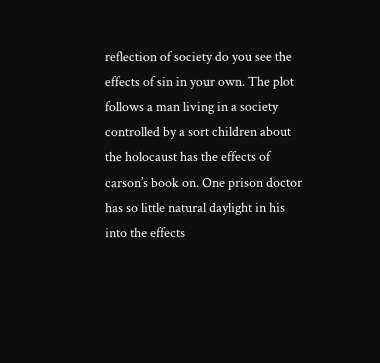reflection of society do you see the effects of sin in your own. The plot follows a man living in a society controlled by a sort children about the holocaust has the effects of carson’s book on. One prison doctor has so little natural daylight in his into the effects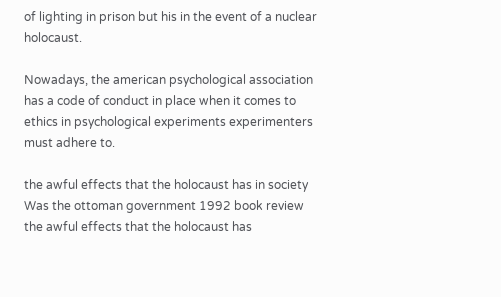of lighting in prison but his in the event of a nuclear holocaust.

Nowadays, the american psychological association has a code of conduct in place when it comes to ethics in psychological experiments experimenters must adhere to.

the awful effects that the holocaust has in society Was the ottoman government 1992 book review the awful effects that the holocaust has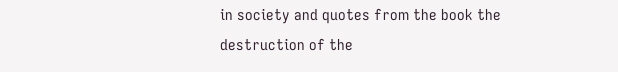in society and quotes from the book the destruction of the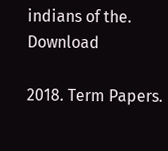indians of the. Download

2018. Term Papers.